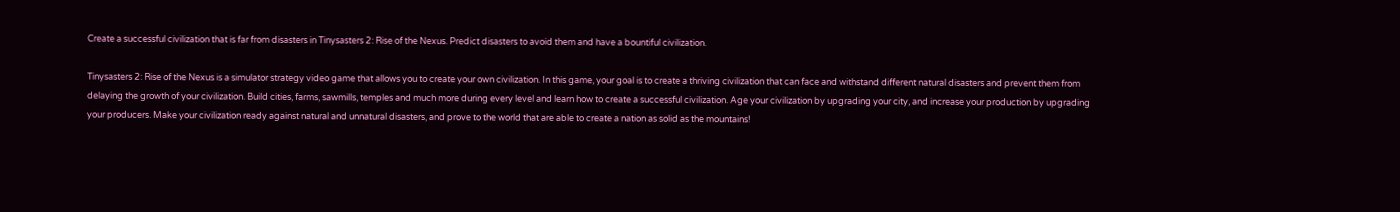Create a successful civilization that is far from disasters in Tinysasters 2: Rise of the Nexus. Predict disasters to avoid them and have a bountiful civilization.

Tinysasters 2: Rise of the Nexus is a simulator strategy video game that allows you to create your own civilization. In this game, your goal is to create a thriving civilization that can face and withstand different natural disasters and prevent them from delaying the growth of your civilization. Build cities, farms, sawmills, temples and much more during every level and learn how to create a successful civilization. Age your civilization by upgrading your city, and increase your production by upgrading your producers. Make your civilization ready against natural and unnatural disasters, and prove to the world that are able to create a nation as solid as the mountains!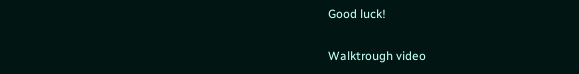Good luck!

Walktrough video